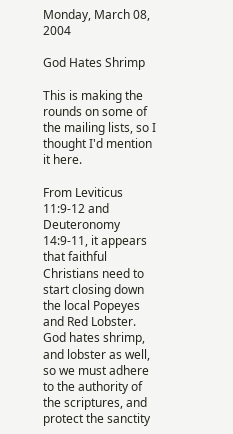Monday, March 08, 2004

God Hates Shrimp

This is making the rounds on some of the mailing lists, so I thought I'd mention it here.

From Leviticus 11:9-12 and Deuteronomy 14:9-11, it appears that faithful Christians need to start closing down the local Popeyes and Red Lobster. God hates shrimp, and lobster as well, so we must adhere to the authority of the scriptures, and protect the sanctity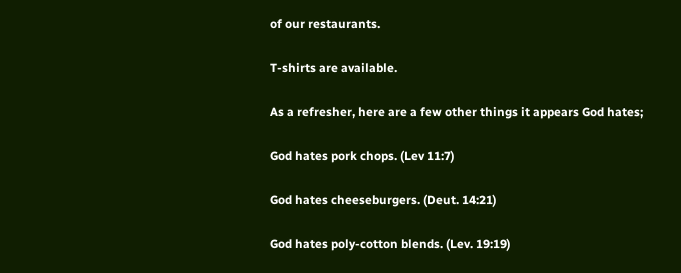of our restaurants.

T-shirts are available.

As a refresher, here are a few other things it appears God hates;

God hates pork chops. (Lev 11:7)

God hates cheeseburgers. (Deut. 14:21)

God hates poly-cotton blends. (Lev. 19:19)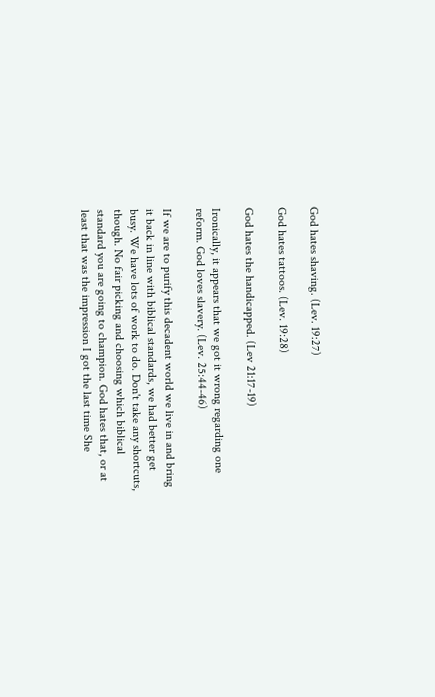God hates shaving. (Lev. 19:27)

God hates tattoos. (Lev. 19:28)

God hates the handicapped. (Lev 21:17-19)

Ironically, it appears that we got it wrong regarding one reform. God loves slavery. (Lev. 25:44-46)

If we are to purify this decadent world we live in and bring it back in line with biblical standards, we had better get busy. We have lots of work to do. Don't take any shortcuts, though. No fair picking and choosing which biblical standard you are going to champion. God hates that, or at least that was the impression I got the last time She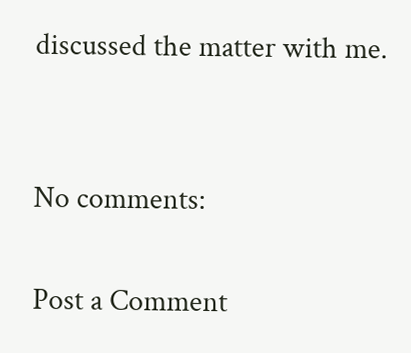discussed the matter with me.


No comments:

Post a Comment